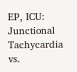EP, ICU: Junctional Tachycardia vs.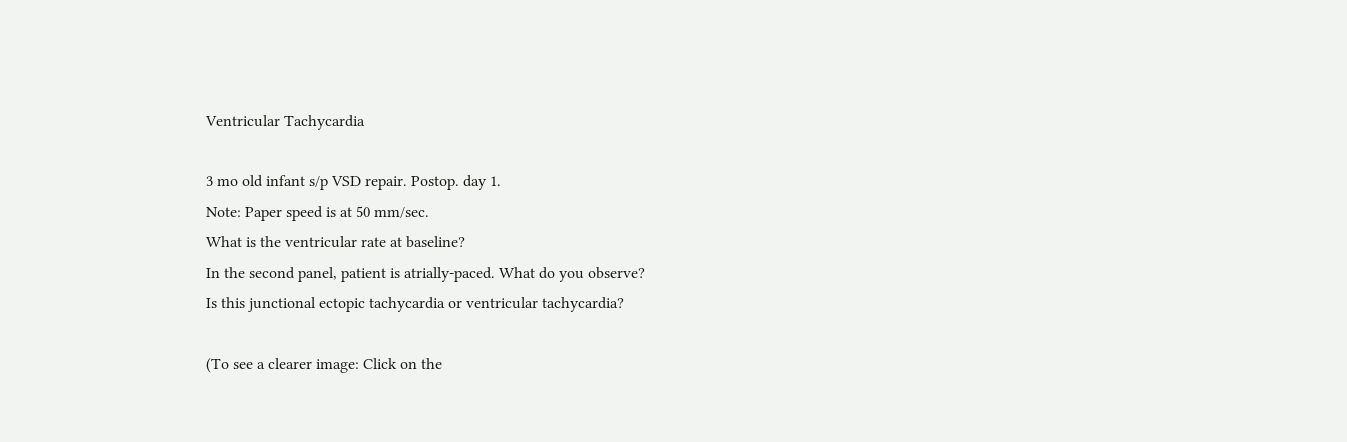Ventricular Tachycardia

3 mo old infant s/p VSD repair. Postop. day 1.
Note: Paper speed is at 50 mm/sec.
What is the ventricular rate at baseline?
In the second panel, patient is atrially-paced. What do you observe?
Is this junctional ectopic tachycardia or ventricular tachycardia?

(To see a clearer image: Click on the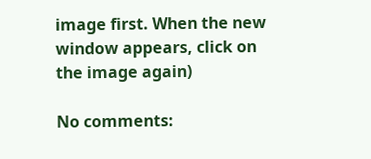image first. When the new window appears, click on the image again)

No comments: